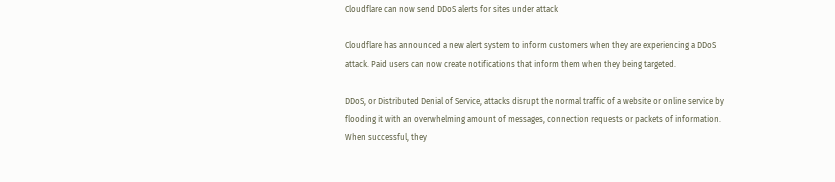Cloudflare can now send DDoS alerts for sites under attack

Cloudflare has announced a new alert system to inform customers when they are experiencing a DDoS attack. Paid users can now create notifications that inform them when they being targeted.

DDoS, or Distributed Denial of Service, attacks disrupt the normal traffic of a website or online service by flooding it with an overwhelming amount of messages, connection requests or packets of information. When successful, they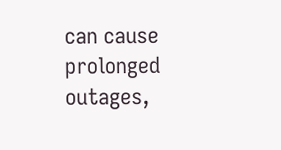can cause prolonged outages,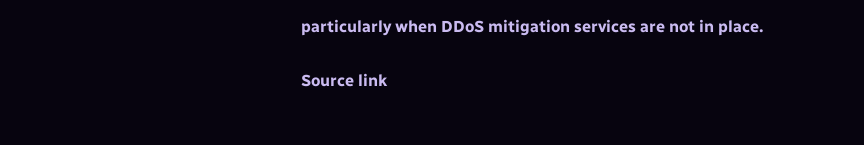particularly when DDoS mitigation services are not in place.

Source link